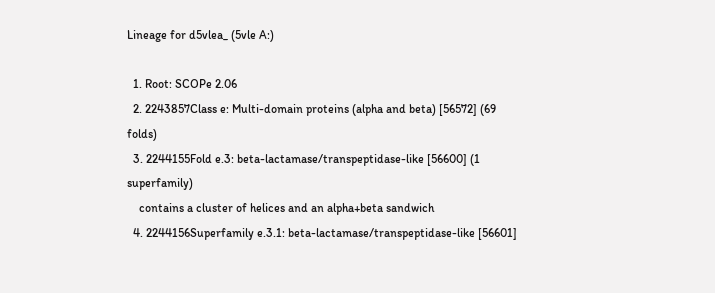Lineage for d5vlea_ (5vle A:)

  1. Root: SCOPe 2.06
  2. 2243857Class e: Multi-domain proteins (alpha and beta) [56572] (69 folds)
  3. 2244155Fold e.3: beta-lactamase/transpeptidase-like [56600] (1 superfamily)
    contains a cluster of helices and an alpha+beta sandwich
  4. 2244156Superfamily e.3.1: beta-lactamase/transpeptidase-like [56601]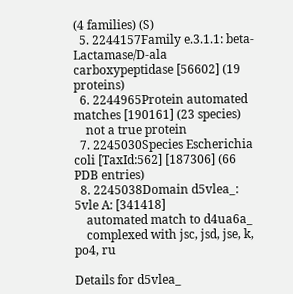(4 families) (S)
  5. 2244157Family e.3.1.1: beta-Lactamase/D-ala carboxypeptidase [56602] (19 proteins)
  6. 2244965Protein automated matches [190161] (23 species)
    not a true protein
  7. 2245030Species Escherichia coli [TaxId:562] [187306] (66 PDB entries)
  8. 2245038Domain d5vlea_: 5vle A: [341418]
    automated match to d4ua6a_
    complexed with jsc, jsd, jse, k, po4, ru

Details for d5vlea_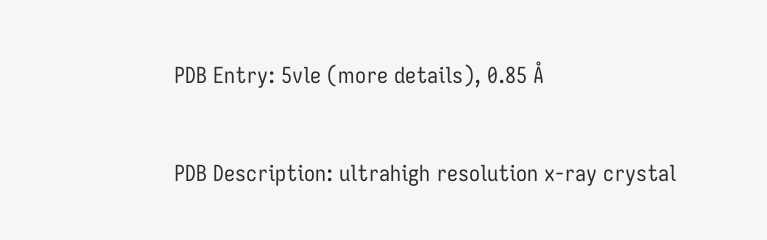PDB Entry: 5vle (more details), 0.85 Å

PDB Description: ultrahigh resolution x-ray crystal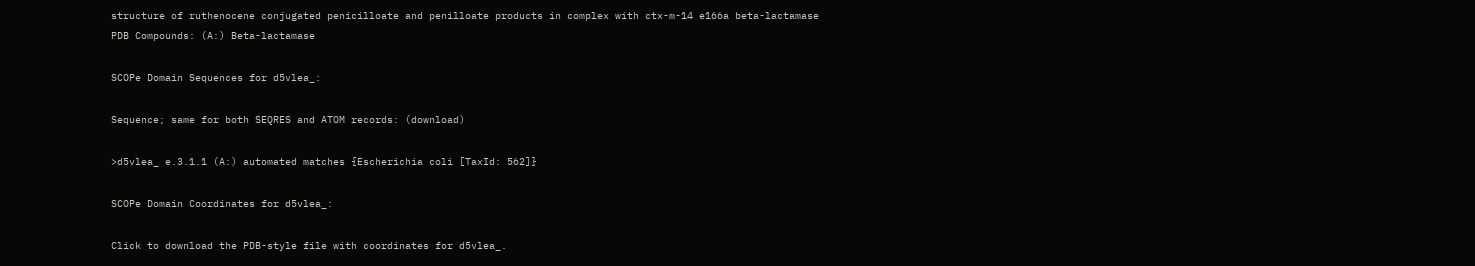structure of ruthenocene conjugated penicilloate and penilloate products in complex with ctx-m-14 e166a beta-lactamase
PDB Compounds: (A:) Beta-lactamase

SCOPe Domain Sequences for d5vlea_:

Sequence; same for both SEQRES and ATOM records: (download)

>d5vlea_ e.3.1.1 (A:) automated matches {Escherichia coli [TaxId: 562]}

SCOPe Domain Coordinates for d5vlea_:

Click to download the PDB-style file with coordinates for d5vlea_.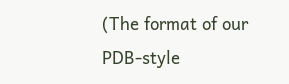(The format of our PDB-style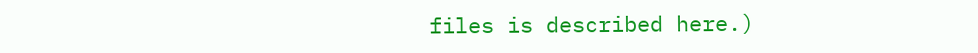files is described here.)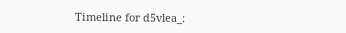Timeline for d5vlea_: